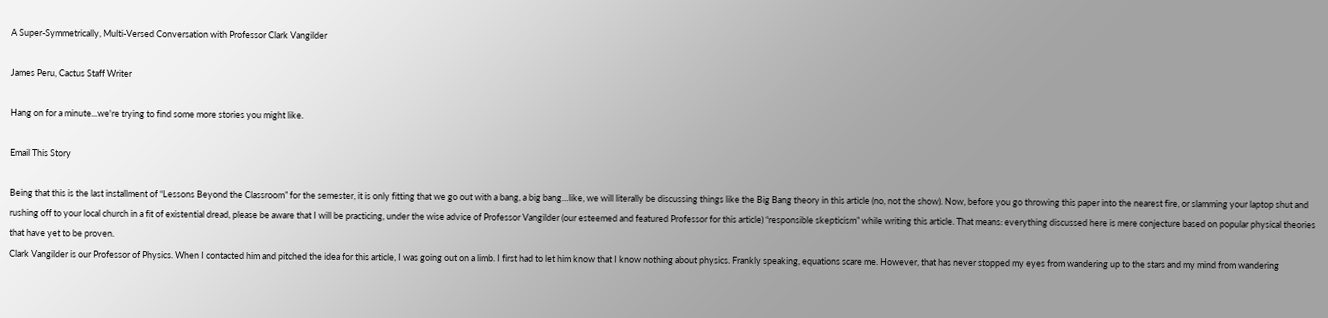A Super-Symmetrically, Multi-Versed Conversation with Professor Clark Vangilder

James Peru, Cactus Staff Writer

Hang on for a minute...we're trying to find some more stories you might like.

Email This Story

Being that this is the last installment of “Lessons Beyond the Classroom” for the semester, it is only fitting that we go out with a bang, a big bang…like, we will literally be discussing things like the Big Bang theory in this article (no, not the show). Now, before you go throwing this paper into the nearest fire, or slamming your laptop shut and rushing off to your local church in a fit of existential dread, please be aware that I will be practicing, under the wise advice of Professor Vangilder (our esteemed and featured Professor for this article) “responsible skepticism” while writing this article. That means: everything discussed here is mere conjecture based on popular physical theories that have yet to be proven.
Clark Vangilder is our Professor of Physics. When I contacted him and pitched the idea for this article, I was going out on a limb. I first had to let him know that I know nothing about physics. Frankly speaking, equations scare me. However, that has never stopped my eyes from wandering up to the stars and my mind from wandering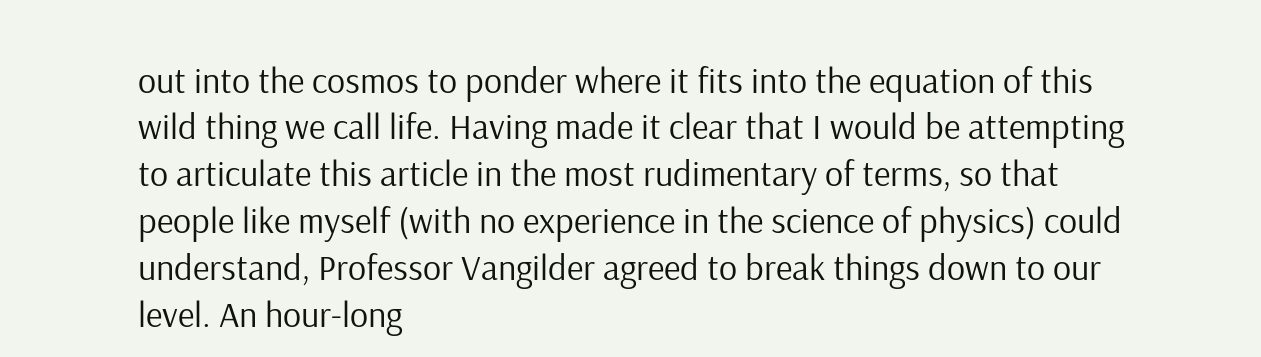out into the cosmos to ponder where it fits into the equation of this wild thing we call life. Having made it clear that I would be attempting to articulate this article in the most rudimentary of terms, so that people like myself (with no experience in the science of physics) could understand, Professor Vangilder agreed to break things down to our level. An hour-long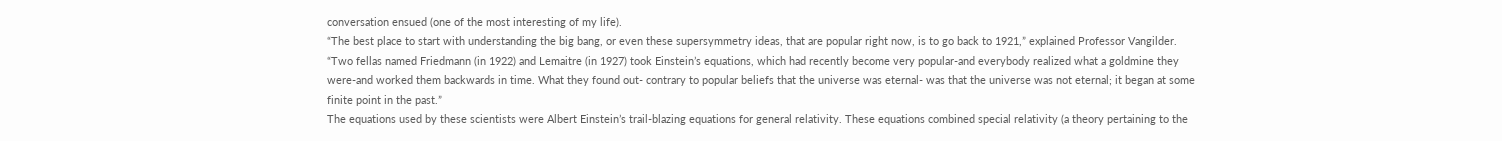conversation ensued (one of the most interesting of my life).
“The best place to start with understanding the big bang, or even these supersymmetry ideas, that are popular right now, is to go back to 1921,” explained Professor Vangilder. “Two fellas named Friedmann (in 1922) and Lemaitre (in 1927) took Einstein’s equations, which had recently become very popular-and everybody realized what a goldmine they were-and worked them backwards in time. What they found out- contrary to popular beliefs that the universe was eternal- was that the universe was not eternal; it began at some finite point in the past.”
The equations used by these scientists were Albert Einstein’s trail-blazing equations for general relativity. These equations combined special relativity (a theory pertaining to the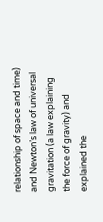relationship of space and time) and Newton’s law of universal gravitation (a law explaining the force of gravity) and explained the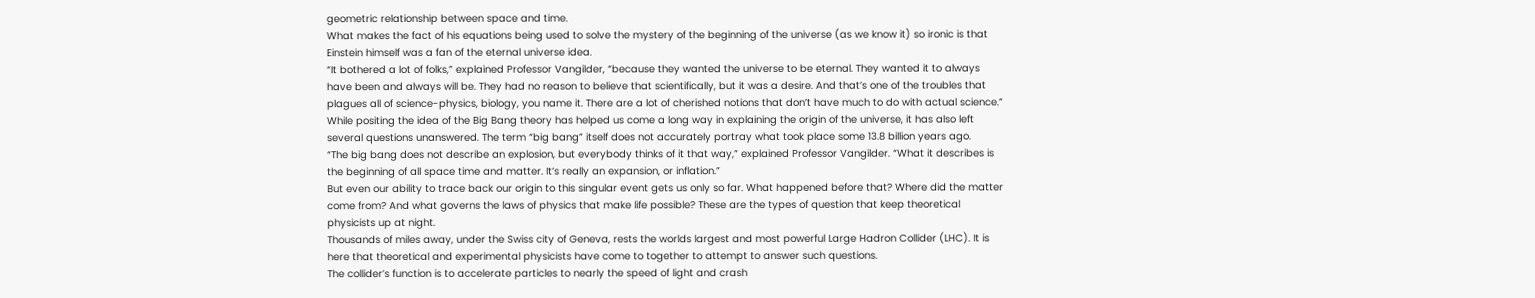geometric relationship between space and time.
What makes the fact of his equations being used to solve the mystery of the beginning of the universe (as we know it) so ironic is that Einstein himself was a fan of the eternal universe idea.
“It bothered a lot of folks,” explained Professor Vangilder, “because they wanted the universe to be eternal. They wanted it to always have been and always will be. They had no reason to believe that scientifically, but it was a desire. And that’s one of the troubles that plagues all of science-physics, biology, you name it. There are a lot of cherished notions that don’t have much to do with actual science.”
While positing the idea of the Big Bang theory has helped us come a long way in explaining the origin of the universe, it has also left several questions unanswered. The term “big bang” itself does not accurately portray what took place some 13.8 billion years ago.
“The big bang does not describe an explosion, but everybody thinks of it that way,” explained Professor Vangilder. “What it describes is the beginning of all space time and matter. It’s really an expansion, or inflation.”
But even our ability to trace back our origin to this singular event gets us only so far. What happened before that? Where did the matter come from? And what governs the laws of physics that make life possible? These are the types of question that keep theoretical physicists up at night.
Thousands of miles away, under the Swiss city of Geneva, rests the worlds largest and most powerful Large Hadron Collider (LHC). It is here that theoretical and experimental physicists have come to together to attempt to answer such questions.
The collider’s function is to accelerate particles to nearly the speed of light and crash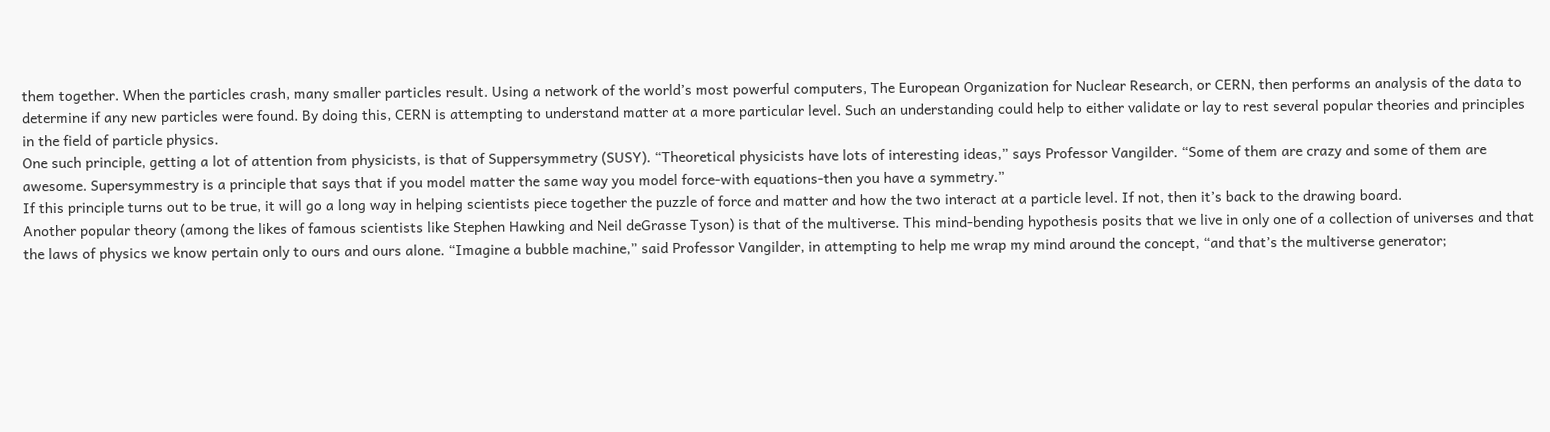them together. When the particles crash, many smaller particles result. Using a network of the world’s most powerful computers, The European Organization for Nuclear Research, or CERN, then performs an analysis of the data to determine if any new particles were found. By doing this, CERN is attempting to understand matter at a more particular level. Such an understanding could help to either validate or lay to rest several popular theories and principles in the field of particle physics.
One such principle, getting a lot of attention from physicists, is that of Suppersymmetry (SUSY). “Theoretical physicists have lots of interesting ideas,” says Professor Vangilder. “Some of them are crazy and some of them are awesome. Supersymmestry is a principle that says that if you model matter the same way you model force-with equations-then you have a symmetry.”
If this principle turns out to be true, it will go a long way in helping scientists piece together the puzzle of force and matter and how the two interact at a particle level. If not, then it’s back to the drawing board.
Another popular theory (among the likes of famous scientists like Stephen Hawking and Neil deGrasse Tyson) is that of the multiverse. This mind-bending hypothesis posits that we live in only one of a collection of universes and that the laws of physics we know pertain only to ours and ours alone. “Imagine a bubble machine,” said Professor Vangilder, in attempting to help me wrap my mind around the concept, “and that’s the multiverse generator;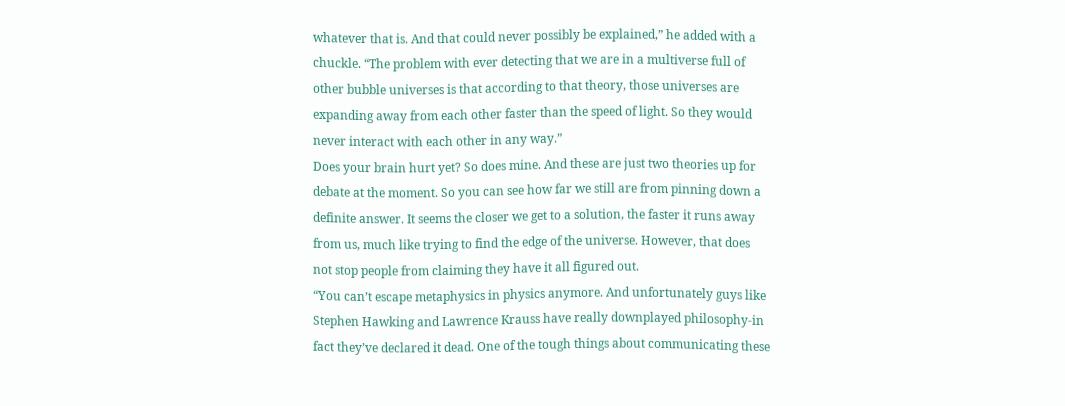whatever that is. And that could never possibly be explained,” he added with a chuckle. “The problem with ever detecting that we are in a multiverse full of other bubble universes is that according to that theory, those universes are expanding away from each other faster than the speed of light. So they would never interact with each other in any way.”
Does your brain hurt yet? So does mine. And these are just two theories up for debate at the moment. So you can see how far we still are from pinning down a definite answer. It seems the closer we get to a solution, the faster it runs away from us, much like trying to find the edge of the universe. However, that does not stop people from claiming they have it all figured out.
“You can’t escape metaphysics in physics anymore. And unfortunately guys like Stephen Hawking and Lawrence Krauss have really downplayed philosophy-in fact they’ve declared it dead. One of the tough things about communicating these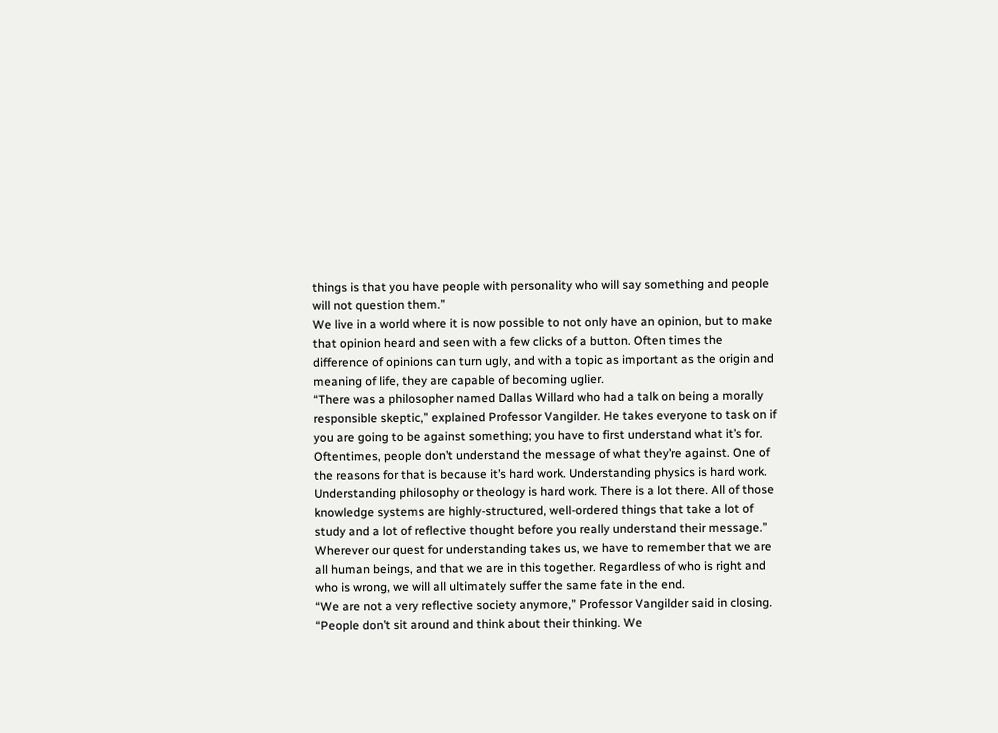things is that you have people with personality who will say something and people will not question them.”
We live in a world where it is now possible to not only have an opinion, but to make that opinion heard and seen with a few clicks of a button. Often times the difference of opinions can turn ugly, and with a topic as important as the origin and meaning of life, they are capable of becoming uglier.
“There was a philosopher named Dallas Willard who had a talk on being a morally responsible skeptic,” explained Professor Vangilder. He takes everyone to task on if you are going to be against something; you have to first understand what it’s for. Oftentimes, people don’t understand the message of what they’re against. One of the reasons for that is because it’s hard work. Understanding physics is hard work. Understanding philosophy or theology is hard work. There is a lot there. All of those knowledge systems are highly-structured, well-ordered things that take a lot of study and a lot of reflective thought before you really understand their message.”
Wherever our quest for understanding takes us, we have to remember that we are all human beings, and that we are in this together. Regardless of who is right and who is wrong, we will all ultimately suffer the same fate in the end.
“We are not a very reflective society anymore,” Professor Vangilder said in closing. “People don’t sit around and think about their thinking. We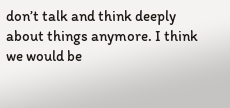don’t talk and think deeply about things anymore. I think we would be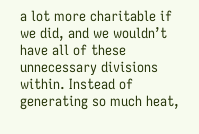a lot more charitable if we did, and we wouldn’t have all of these unnecessary divisions within. Instead of generating so much heat,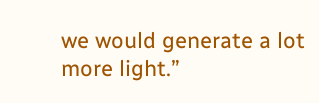we would generate a lot more light.”